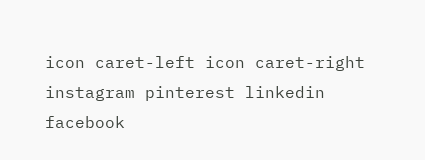icon caret-left icon caret-right instagram pinterest linkedin facebook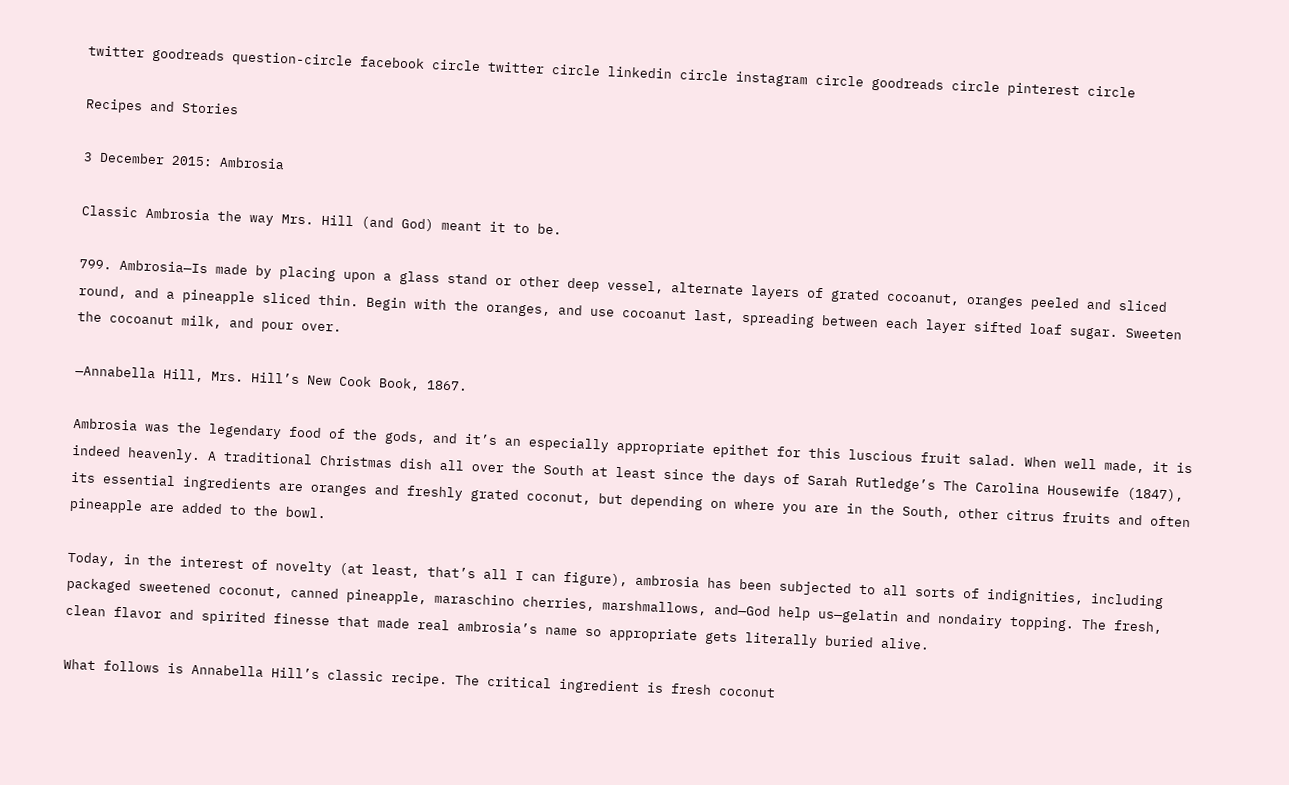twitter goodreads question-circle facebook circle twitter circle linkedin circle instagram circle goodreads circle pinterest circle

Recipes and Stories

3 December 2015: Ambrosia

Classic Ambrosia the way Mrs. Hill (and God) meant it to be.

799. Ambrosia—Is made by placing upon a glass stand or other deep vessel, alternate layers of grated cocoanut, oranges peeled and sliced round, and a pineapple sliced thin. Begin with the oranges, and use cocoanut last, spreading between each layer sifted loaf sugar. Sweeten the cocoanut milk, and pour over.

—Annabella Hill, Mrs. Hill’s New Cook Book, 1867.

Ambrosia was the legendary food of the gods, and it’s an especially appropriate epithet for this luscious fruit salad. When well made, it is indeed heavenly. A traditional Christmas dish all over the South at least since the days of Sarah Rutledge’s The Carolina Housewife (1847), its essential ingredients are oranges and freshly grated coconut, but depending on where you are in the South, other citrus fruits and often pineapple are added to the bowl.

Today, in the interest of novelty (at least, that’s all I can figure), ambrosia has been subjected to all sorts of indignities, including packaged sweetened coconut, canned pineapple, maraschino cherries, marshmallows, and—God help us—gelatin and nondairy topping. The fresh, clean flavor and spirited finesse that made real ambrosia’s name so appropriate gets literally buried alive.

What follows is Annabella Hill’s classic recipe. The critical ingredient is fresh coconut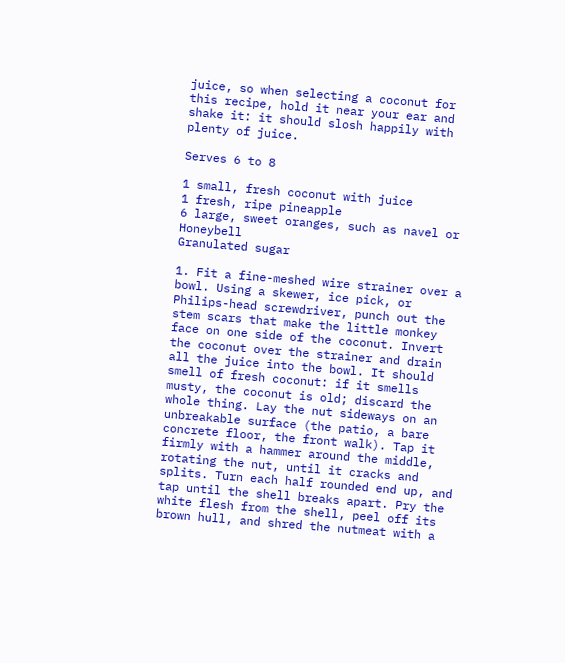juice, so when selecting a coconut for this recipe, hold it near your ear and shake it: it should slosh happily with plenty of juice.

Serves 6 to 8

1 small, fresh coconut with juice
1 fresh, ripe pineapple
6 large, sweet oranges, such as navel or Honeybell
Granulated sugar

1. Fit a fine-meshed wire strainer over a bowl. Using a skewer, ice pick, or Philips-head screwdriver, punch out the stem scars that make the little monkey face on one side of the coconut. Invert the coconut over the strainer and drain all the juice into the bowl. It should smell of fresh coconut: if it smells musty, the coconut is old; discard the whole thing. Lay the nut sideways on an unbreakable surface (the patio, a bare concrete floor, the front walk). Tap it firmly with a hammer around the middle, rotating the nut, until it cracks and splits. Turn each half rounded end up, and tap until the shell breaks apart. Pry the white flesh from the shell, peel off its brown hull, and shred the nutmeat with a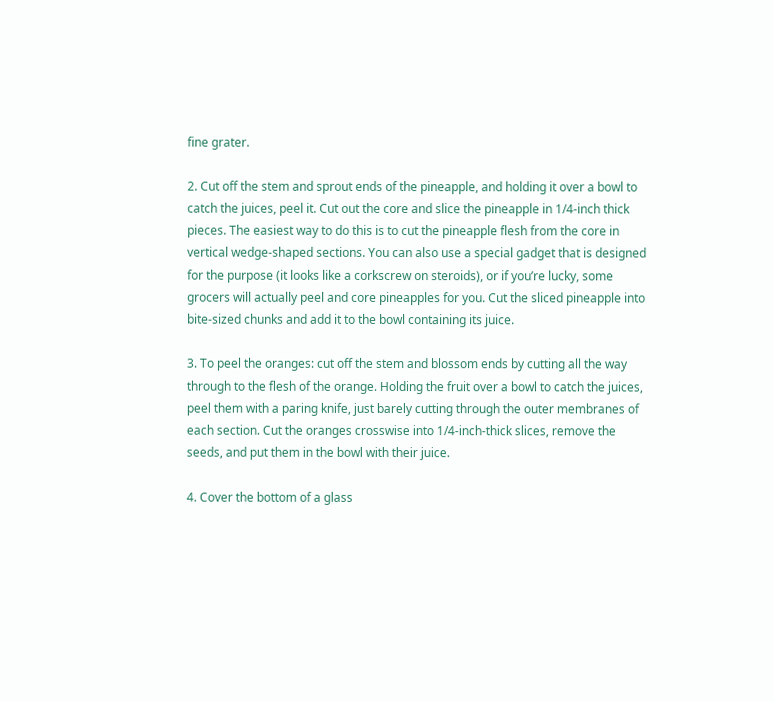fine grater.

2. Cut off the stem and sprout ends of the pineapple, and holding it over a bowl to catch the juices, peel it. Cut out the core and slice the pineapple in 1/4-inch thick pieces. The easiest way to do this is to cut the pineapple flesh from the core in vertical wedge-shaped sections. You can also use a special gadget that is designed for the purpose (it looks like a corkscrew on steroids), or if you’re lucky, some grocers will actually peel and core pineapples for you. Cut the sliced pineapple into bite-sized chunks and add it to the bowl containing its juice.

3. To peel the oranges: cut off the stem and blossom ends by cutting all the way through to the flesh of the orange. Holding the fruit over a bowl to catch the juices, peel them with a paring knife, just barely cutting through the outer membranes of each section. Cut the oranges crosswise into 1/4-inch-thick slices, remove the seeds, and put them in the bowl with their juice.

4. Cover the bottom of a glass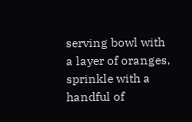serving bowl with a layer of oranges, sprinkle with a handful of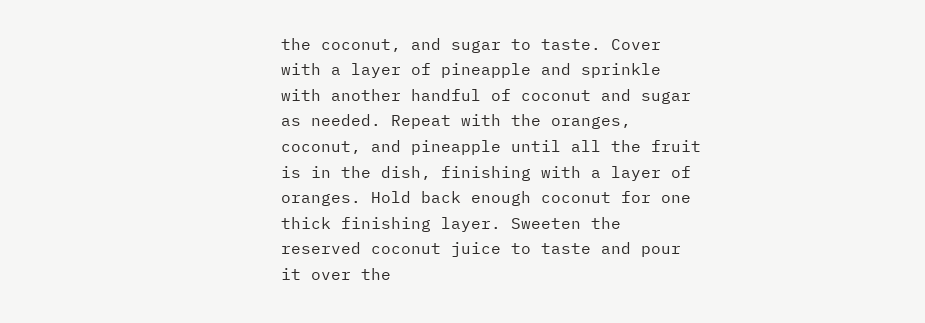the coconut, and sugar to taste. Cover with a layer of pineapple and sprinkle with another handful of coconut and sugar as needed. Repeat with the oranges, coconut, and pineapple until all the fruit is in the dish, finishing with a layer of oranges. Hold back enough coconut for one thick finishing layer. Sweeten the reserved coconut juice to taste and pour it over the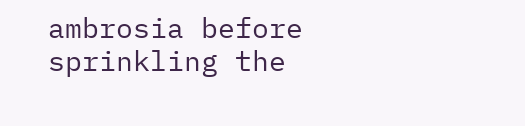ambrosia before sprinkling the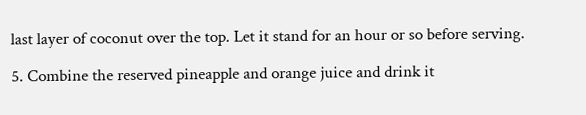last layer of coconut over the top. Let it stand for an hour or so before serving.

5. Combine the reserved pineapple and orange juice and drink it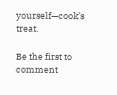yourself—cook’s treat.

Be the first to comment